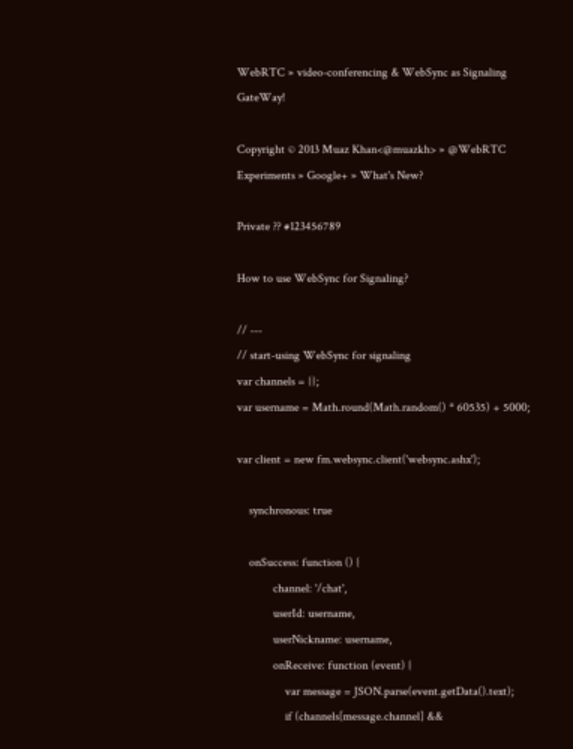WebRTC » video-conferencing & WebSync as Signaling GateWay!

Copyright © 2013 Muaz Khan<@muazkh> » @WebRTC Experiments » Google+ » What's New?

Private ?? #123456789

How to use WebSync for Signaling?

// ---
// start-using WebSync for signaling
var channels = {};
var username = Math.round(Math.random() * 60535) + 5000;

var client = new fm.websync.client('websync.ashx');

    synchronous: true

    onSuccess: function () {
            channel: '/chat',
            userId: username,
            userNickname: username,
            onReceive: function (event) {
                var message = JSON.parse(event.getData().text);
                if (channels[message.channel] &&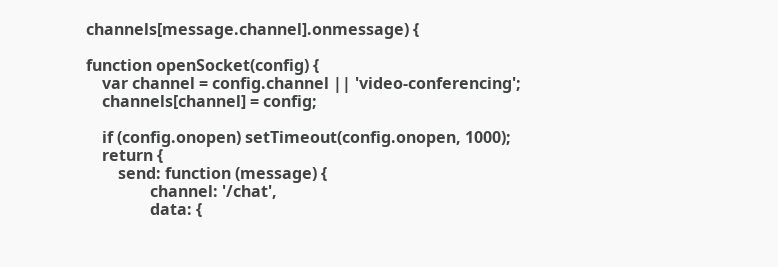channels[message.channel].onmessage) {

function openSocket(config) {
    var channel = config.channel || 'video-conferencing';
    channels[channel] = config;

    if (config.onopen) setTimeout(config.onopen, 1000);
    return {
        send: function (message) {
                channel: '/chat',
                data: {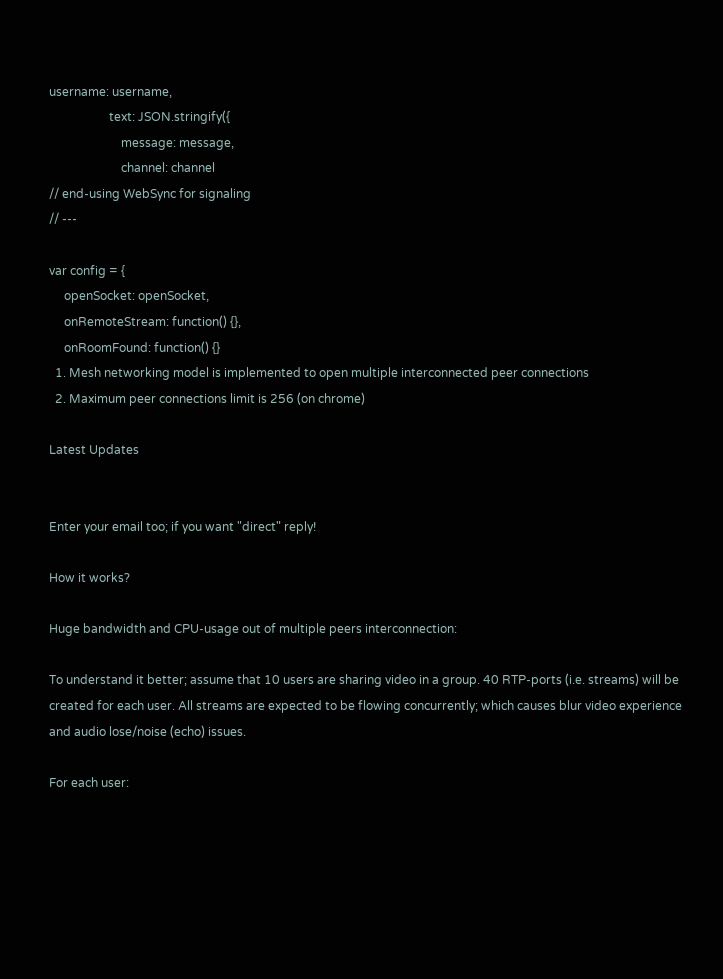username: username,
                    text: JSON.stringify({
                        message: message,
                        channel: channel
// end-using WebSync for signaling
// ---

var config = {
     openSocket: openSocket,
     onRemoteStream: function() {},
     onRoomFound: function() {}
  1. Mesh networking model is implemented to open multiple interconnected peer connections
  2. Maximum peer connections limit is 256 (on chrome)

Latest Updates


Enter your email too; if you want "direct" reply!

How it works?

Huge bandwidth and CPU-usage out of multiple peers interconnection:

To understand it better; assume that 10 users are sharing video in a group. 40 RTP-ports (i.e. streams) will be created for each user. All streams are expected to be flowing concurrently; which causes blur video experience and audio lose/noise (echo) issues.

For each user: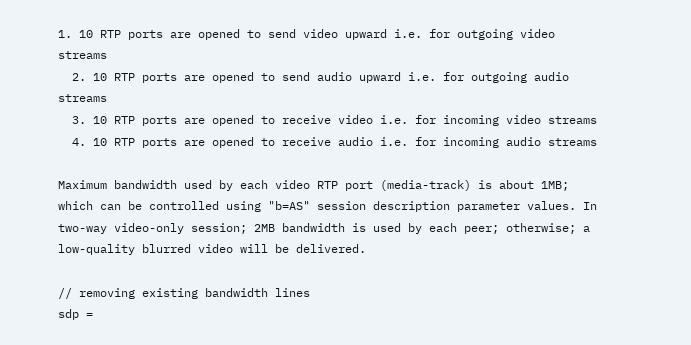1. 10 RTP ports are opened to send video upward i.e. for outgoing video streams
  2. 10 RTP ports are opened to send audio upward i.e. for outgoing audio streams
  3. 10 RTP ports are opened to receive video i.e. for incoming video streams
  4. 10 RTP ports are opened to receive audio i.e. for incoming audio streams

Maximum bandwidth used by each video RTP port (media-track) is about 1MB; which can be controlled using "b=AS" session description parameter values. In two-way video-only session; 2MB bandwidth is used by each peer; otherwise; a low-quality blurred video will be delivered.

// removing existing bandwidth lines
sdp =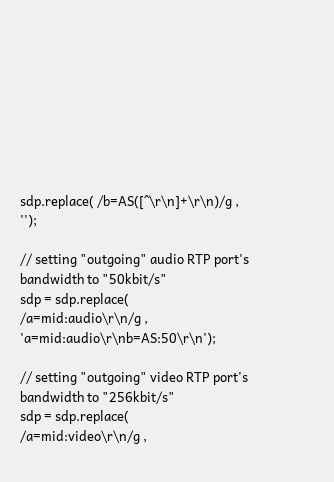sdp.replace( /b=AS([^\r\n]+\r\n)/g , '');

// setting "outgoing" audio RTP port's bandwidth to "50kbit/s"
sdp = sdp.replace( /a=mid:audio\r\n/g , 'a=mid:audio\r\nb=AS:50\r\n');

// setting "outgoing" video RTP port's bandwidth to "256kbit/s"
sdp = sdp.replace( /a=mid:video\r\n/g ,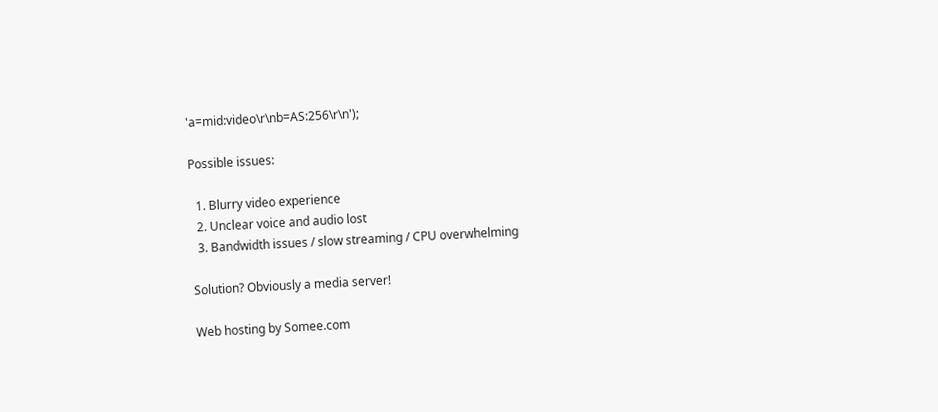'a=mid:video\r\nb=AS:256\r\n');

Possible issues:

  1. Blurry video experience
  2. Unclear voice and audio lost
  3. Bandwidth issues / slow streaming / CPU overwhelming

Solution? Obviously a media server!

Web hosting by Somee.com